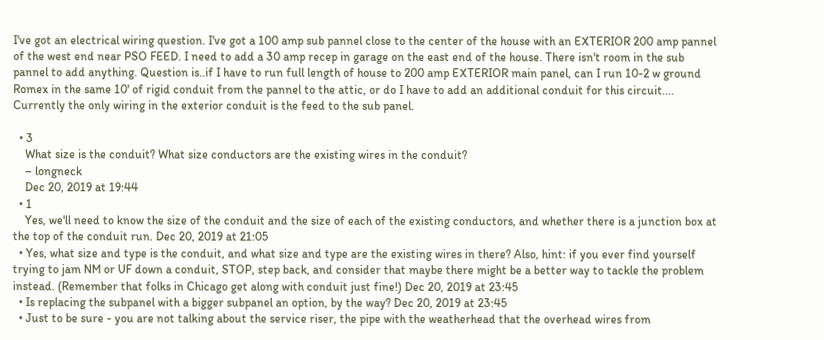I've got an electrical wiring question. I've got a 100 amp sub pannel close to the center of the house with an EXTERIOR 200 amp pannel of the west end near PSO FEED. I need to add a 30 amp recep in garage on the east end of the house. There isn't room in the sub pannel to add anything. Question is..if I have to run full length of house to 200 amp EXTERIOR main panel, can I run 10-2 w ground Romex in the same 10' of rigid conduit from the pannel to the attic, or do I have to add an additional conduit for this circuit.... Currently the only wiring in the exterior conduit is the feed to the sub panel.

  • 3
    What size is the conduit? What size conductors are the existing wires in the conduit?
    – longneck
    Dec 20, 2019 at 19:44
  • 1
    Yes, we'll need to know the size of the conduit and the size of each of the existing conductors, and whether there is a junction box at the top of the conduit run. Dec 20, 2019 at 21:05
  • Yes, what size and type is the conduit, and what size and type are the existing wires in there? Also, hint: if you ever find yourself trying to jam NM or UF down a conduit, STOP, step back, and consider that maybe there might be a better way to tackle the problem instead. (Remember that folks in Chicago get along with conduit just fine!) Dec 20, 2019 at 23:45
  • Is replacing the subpanel with a bigger subpanel an option, by the way? Dec 20, 2019 at 23:45
  • Just to be sure - you are not talking about the service riser, the pipe with the weatherhead that the overhead wires from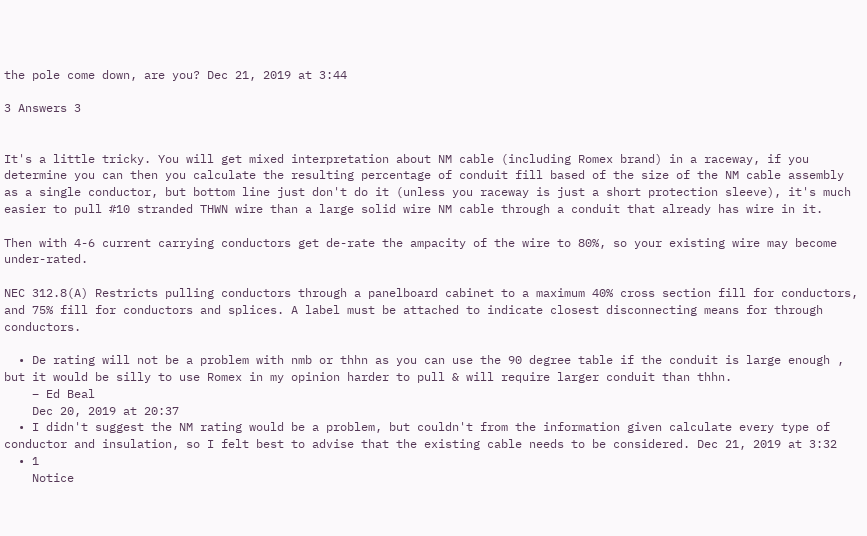the pole come down, are you? Dec 21, 2019 at 3:44

3 Answers 3


It's a little tricky. You will get mixed interpretation about NM cable (including Romex brand) in a raceway, if you determine you can then you calculate the resulting percentage of conduit fill based of the size of the NM cable assembly as a single conductor, but bottom line just don't do it (unless you raceway is just a short protection sleeve), it's much easier to pull #10 stranded THWN wire than a large solid wire NM cable through a conduit that already has wire in it.

Then with 4-6 current carrying conductors get de-rate the ampacity of the wire to 80%, so your existing wire may become under-rated.

NEC 312.8(A) Restricts pulling conductors through a panelboard cabinet to a maximum 40% cross section fill for conductors, and 75% fill for conductors and splices. A label must be attached to indicate closest disconnecting means for through conductors.

  • De rating will not be a problem with nmb or thhn as you can use the 90 degree table if the conduit is large enough , but it would be silly to use Romex in my opinion harder to pull & will require larger conduit than thhn.
    – Ed Beal
    Dec 20, 2019 at 20:37
  • I didn't suggest the NM rating would be a problem, but couldn't from the information given calculate every type of conductor and insulation, so I felt best to advise that the existing cable needs to be considered. Dec 21, 2019 at 3:32
  • 1
    Notice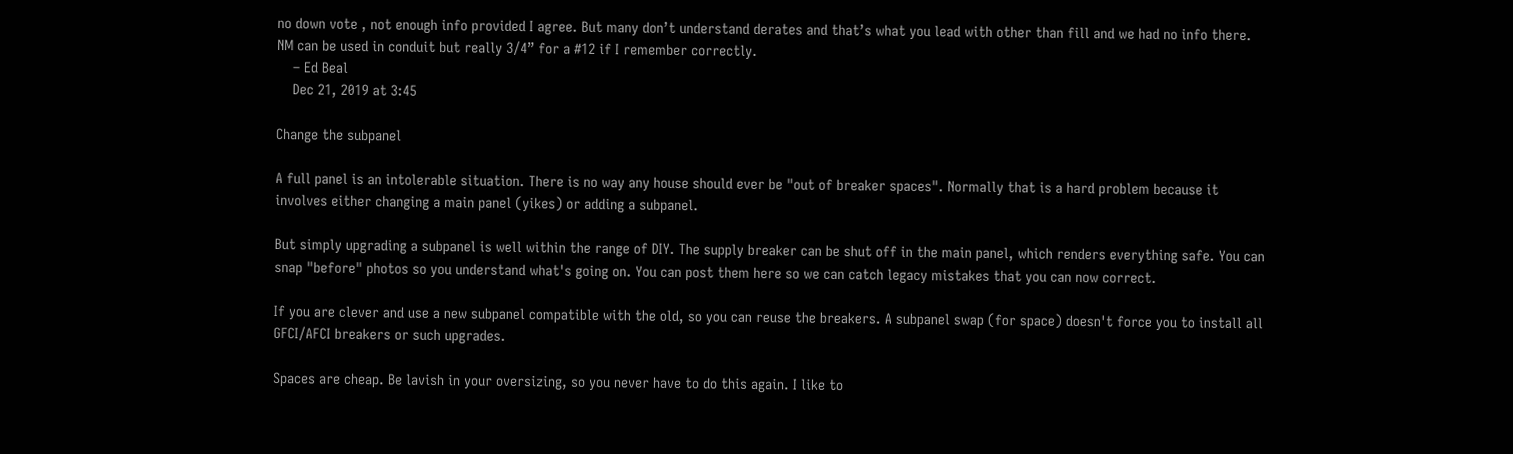no down vote , not enough info provided I agree. But many don’t understand derates and that’s what you lead with other than fill and we had no info there. NM can be used in conduit but really 3/4” for a #12 if I remember correctly.
    – Ed Beal
    Dec 21, 2019 at 3:45

Change the subpanel

A full panel is an intolerable situation. There is no way any house should ever be "out of breaker spaces". Normally that is a hard problem because it involves either changing a main panel (yikes) or adding a subpanel.

But simply upgrading a subpanel is well within the range of DIY. The supply breaker can be shut off in the main panel, which renders everything safe. You can snap "before" photos so you understand what's going on. You can post them here so we can catch legacy mistakes that you can now correct.

If you are clever and use a new subpanel compatible with the old, so you can reuse the breakers. A subpanel swap (for space) doesn't force you to install all GFCI/AFCI breakers or such upgrades.

Spaces are cheap. Be lavish in your oversizing, so you never have to do this again. I like to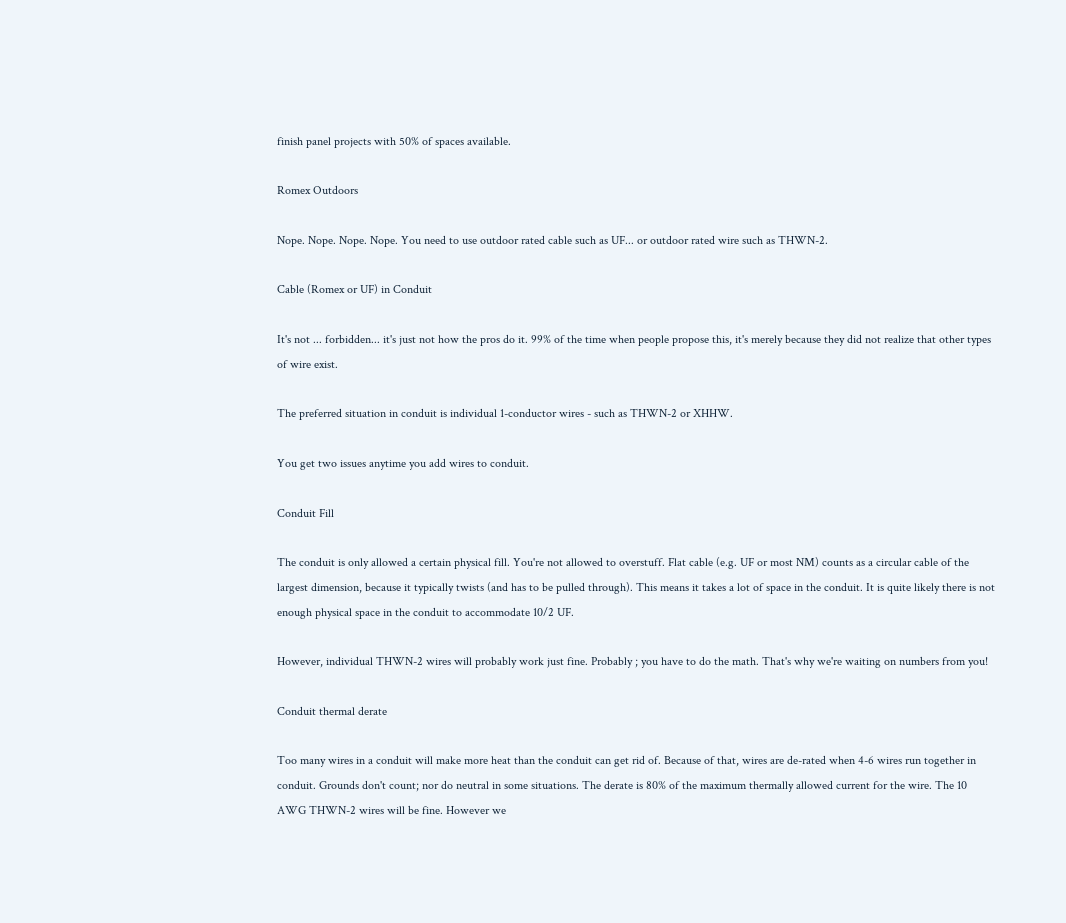finish panel projects with 50% of spaces available.

Romex Outdoors

Nope. Nope. Nope. Nope. You need to use outdoor rated cable such as UF... or outdoor rated wire such as THWN-2.

Cable (Romex or UF) in Conduit

It's not ... forbidden... it's just not how the pros do it. 99% of the time when people propose this, it's merely because they did not realize that other types of wire exist.

The preferred situation in conduit is individual 1-conductor wires - such as THWN-2 or XHHW.

You get two issues anytime you add wires to conduit.

Conduit Fill

The conduit is only allowed a certain physical fill. You're not allowed to overstuff. Flat cable (e.g. UF or most NM) counts as a circular cable of the largest dimension, because it typically twists (and has to be pulled through). This means it takes a lot of space in the conduit. It is quite likely there is not enough physical space in the conduit to accommodate 10/2 UF.

However, individual THWN-2 wires will probably work just fine. Probably ; you have to do the math. That's why we're waiting on numbers from you!

Conduit thermal derate

Too many wires in a conduit will make more heat than the conduit can get rid of. Because of that, wires are de-rated when 4-6 wires run together in conduit. Grounds don't count; nor do neutral in some situations. The derate is 80% of the maximum thermally allowed current for the wire. The 10 AWG THWN-2 wires will be fine. However we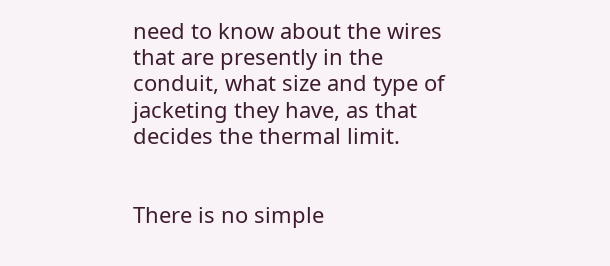need to know about the wires that are presently in the conduit, what size and type of jacketing they have, as that decides the thermal limit.


There is no simple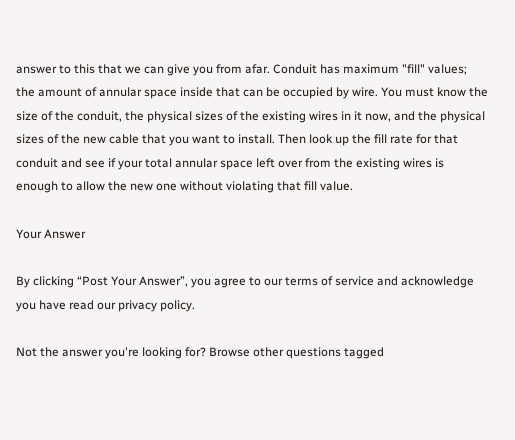answer to this that we can give you from afar. Conduit has maximum "fill" values; the amount of annular space inside that can be occupied by wire. You must know the size of the conduit, the physical sizes of the existing wires in it now, and the physical sizes of the new cable that you want to install. Then look up the fill rate for that conduit and see if your total annular space left over from the existing wires is enough to allow the new one without violating that fill value.

Your Answer

By clicking “Post Your Answer”, you agree to our terms of service and acknowledge you have read our privacy policy.

Not the answer you're looking for? Browse other questions tagged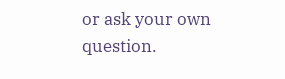or ask your own question.